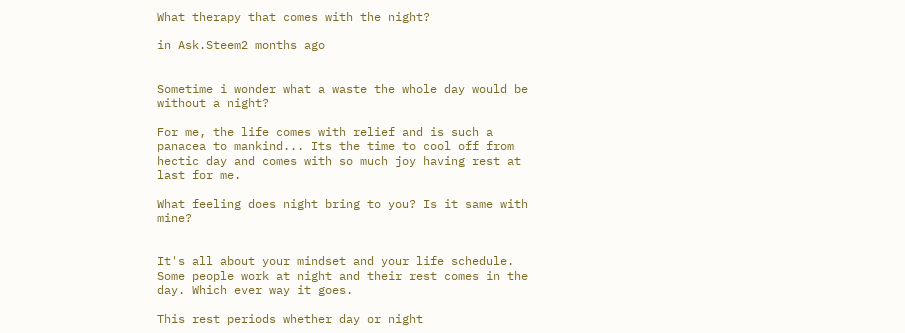What therapy that comes with the night?

in Ask.Steem2 months ago


Sometime i wonder what a waste the whole day would be without a night?

For me, the life comes with relief and is such a panacea to mankind... Its the time to cool off from hectic day and comes with so much joy having rest at last for me.

What feeling does night bring to you? Is it same with mine?


It's all about your mindset and your life schedule. Some people work at night and their rest comes in the day. Which ever way it goes.

This rest periods whether day or night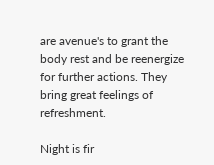are avenue's to grant the body rest and be reenergize for further actions. They bring great feelings of refreshment.

Night is fir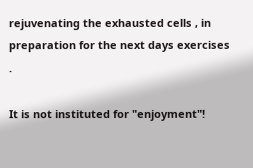rejuvenating the exhausted cells , in preparation for the next days exercises .

It is not instituted for "enjoyment"!